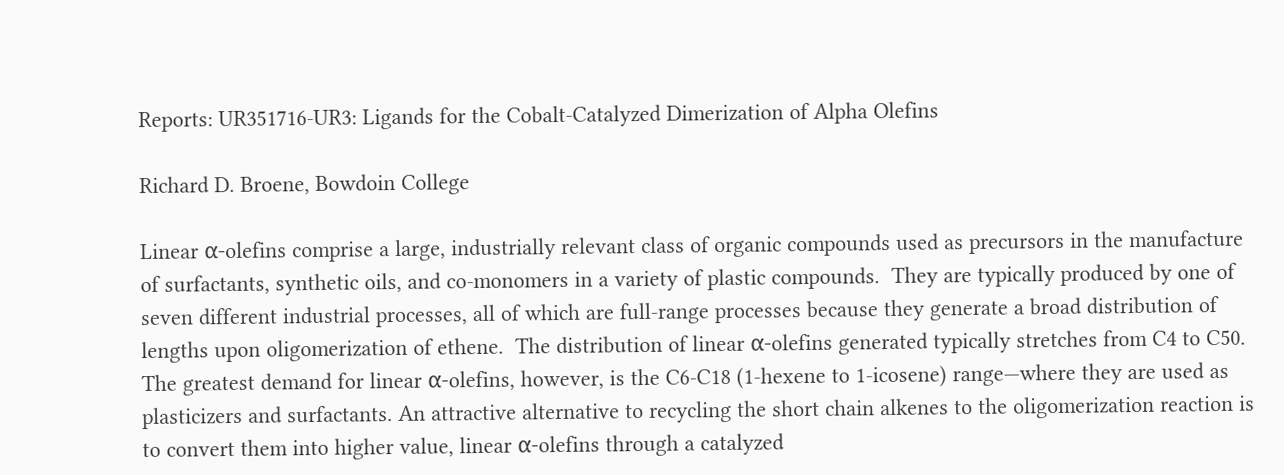Reports: UR351716-UR3: Ligands for the Cobalt-Catalyzed Dimerization of Alpha Olefins

Richard D. Broene, Bowdoin College

Linear α-olefins comprise a large, industrially relevant class of organic compounds used as precursors in the manufacture of surfactants, synthetic oils, and co-monomers in a variety of plastic compounds.  They are typically produced by one of seven different industrial processes, all of which are full-range processes because they generate a broad distribution of lengths upon oligomerization of ethene.  The distribution of linear α-olefins generated typically stretches from C4 to C50. The greatest demand for linear α-olefins, however, is the C6-C18 (1-hexene to 1-icosene) range—where they are used as plasticizers and surfactants. An attractive alternative to recycling the short chain alkenes to the oligomerization reaction is to convert them into higher value, linear α-olefins through a catalyzed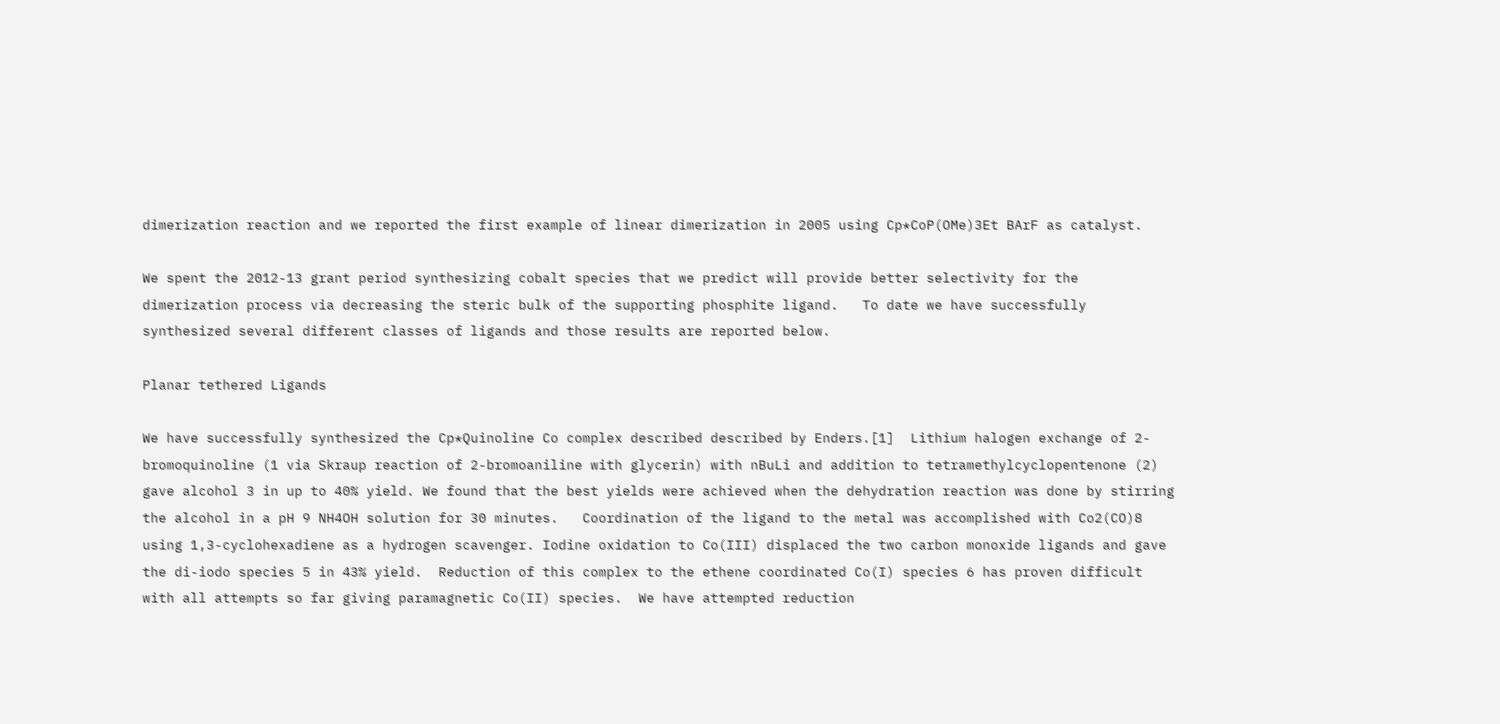dimerization reaction and we reported the first example of linear dimerization in 2005 using Cp*CoP(OMe)3Et BArF as catalyst.

We spent the 2012-13 grant period synthesizing cobalt species that we predict will provide better selectivity for the dimerization process via decreasing the steric bulk of the supporting phosphite ligand.   To date we have successfully synthesized several different classes of ligands and those results are reported below.

Planar tethered Ligands

We have successfully synthesized the Cp*Quinoline Co complex described described by Enders.[1]  Lithium halogen exchange of 2-bromoquinoline (1 via Skraup reaction of 2-bromoaniline with glycerin) with nBuLi and addition to tetramethylcyclopentenone (2) gave alcohol 3 in up to 40% yield. We found that the best yields were achieved when the dehydration reaction was done by stirring the alcohol in a pH 9 NH4OH solution for 30 minutes.   Coordination of the ligand to the metal was accomplished with Co2(CO)8 using 1,3-cyclohexadiene as a hydrogen scavenger. Iodine oxidation to Co(III) displaced the two carbon monoxide ligands and gave the di-iodo species 5 in 43% yield.  Reduction of this complex to the ethene coordinated Co(I) species 6 has proven difficult with all attempts so far giving paramagnetic Co(II) species.  We have attempted reduction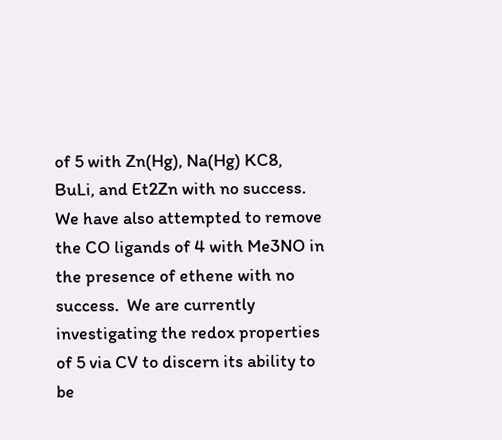of 5 with Zn(Hg), Na(Hg) KC8, BuLi, and Et2Zn with no success.  We have also attempted to remove the CO ligands of 4 with Me3NO in the presence of ethene with no success.  We are currently investigating the redox properties of 5 via CV to discern its ability to be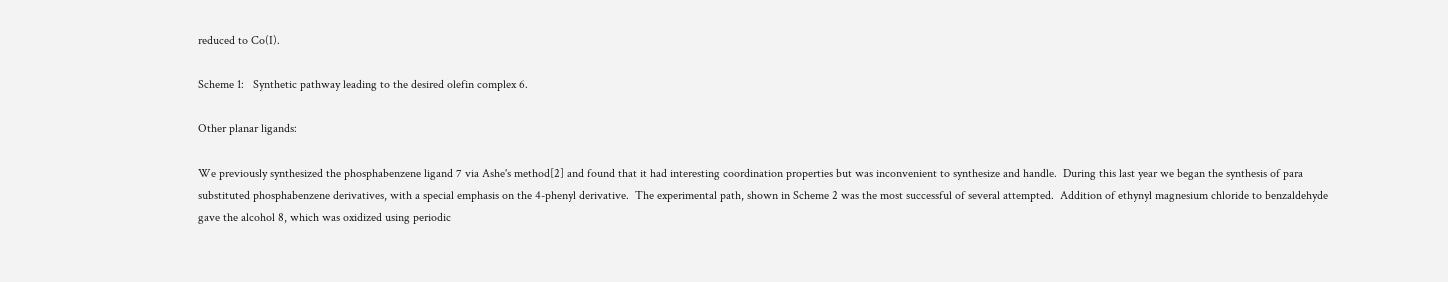reduced to Co(I).

Scheme 1:   Synthetic pathway leading to the desired olefin complex 6.

Other planar ligands:

We previously synthesized the phosphabenzene ligand 7 via Ashe's method[2] and found that it had interesting coordination properties but was inconvenient to synthesize and handle.  During this last year we began the synthesis of para substituted phosphabenzene derivatives, with a special emphasis on the 4-phenyl derivative.  The experimental path, shown in Scheme 2 was the most successful of several attempted.  Addition of ethynyl magnesium chloride to benzaldehyde gave the alcohol 8, which was oxidized using periodic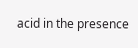acid in the presence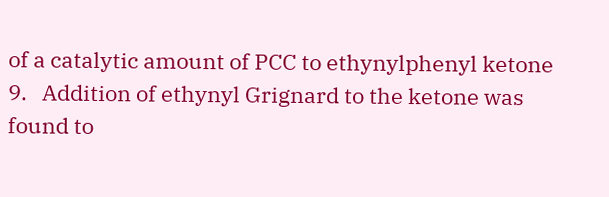of a catalytic amount of PCC to ethynylphenyl ketone 9.   Addition of ethynyl Grignard to the ketone was found to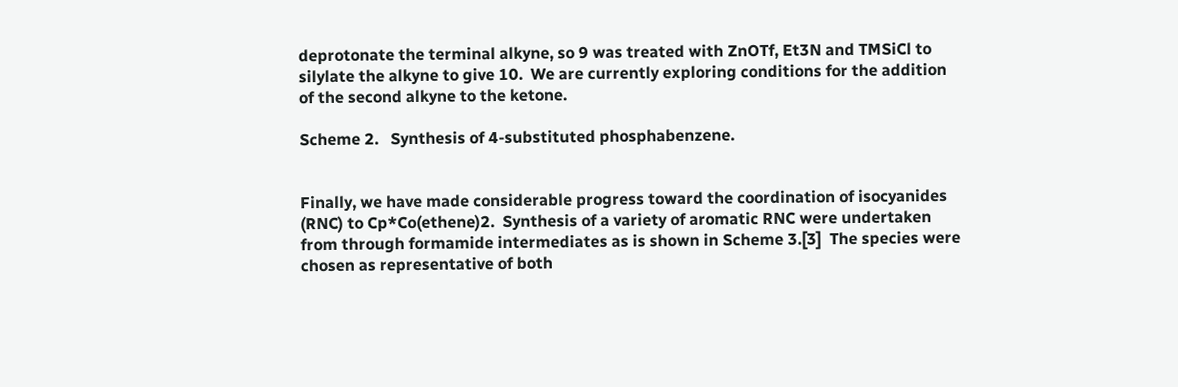deprotonate the terminal alkyne, so 9 was treated with ZnOTf, Et3N and TMSiCl to silylate the alkyne to give 10.  We are currently exploring conditions for the addition of the second alkyne to the ketone.

Scheme 2.   Synthesis of 4-substituted phosphabenzene.


Finally, we have made considerable progress toward the coordination of isocyanides (RNC) to Cp*Co(ethene)2.  Synthesis of a variety of aromatic RNC were undertaken from through formamide intermediates as is shown in Scheme 3.[3]  The species were chosen as representative of both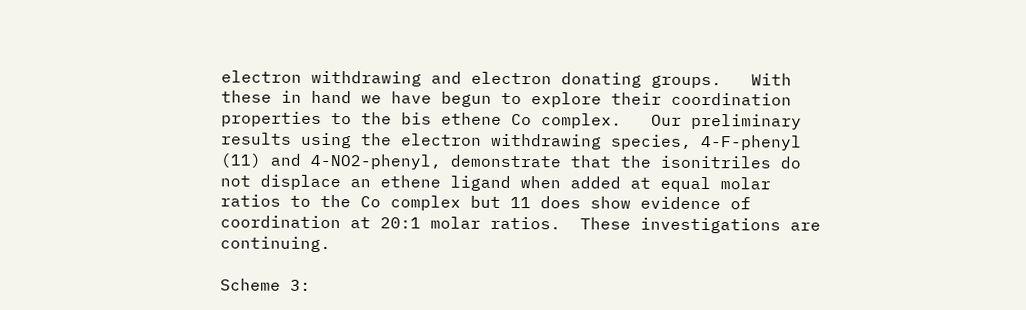electron withdrawing and electron donating groups.   With these in hand we have begun to explore their coordination properties to the bis ethene Co complex.   Our preliminary results using the electron withdrawing species, 4-F-phenyl (11) and 4-NO2-phenyl, demonstrate that the isonitriles do not displace an ethene ligand when added at equal molar ratios to the Co complex but 11 does show evidence of coordination at 20:1 molar ratios.  These investigations are continuing.

Scheme 3: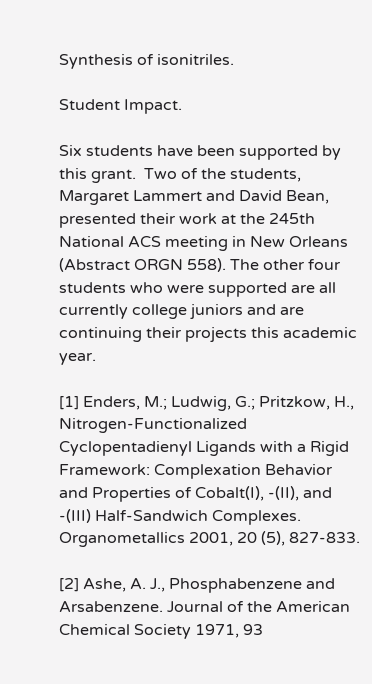Synthesis of isonitriles.

Student Impact.

Six students have been supported by this grant.  Two of the students, Margaret Lammert and David Bean, presented their work at the 245th National ACS meeting in New Orleans (Abstract ORGN 558). The other four students who were supported are all currently college juniors and are continuing their projects this academic year.

[1] Enders, M.; Ludwig, G.; Pritzkow, H., Nitrogen-Functionalized Cyclopentadienyl Ligands with a Rigid Framework: Complexation Behavior and Properties of Cobalt(I), -(II), and -(III) Half-Sandwich Complexes. Organometallics 2001, 20 (5), 827-833.

[2] Ashe, A. J., Phosphabenzene and Arsabenzene. Journal of the American Chemical Society 1971, 93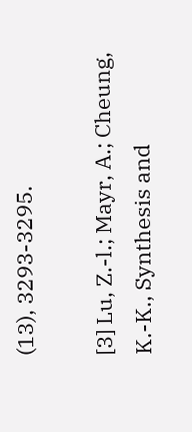(13), 3293-3295.

[3] Lu, Z.-l.; Mayr, A.; Cheung, K.-K., Synthesis and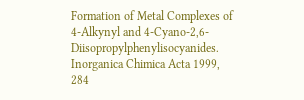Formation of Metal Complexes of 4-Alkynyl and 4-Cyano-2,6-Diisopropylphenylisocyanides. Inorganica Chimica Acta 1999, 284